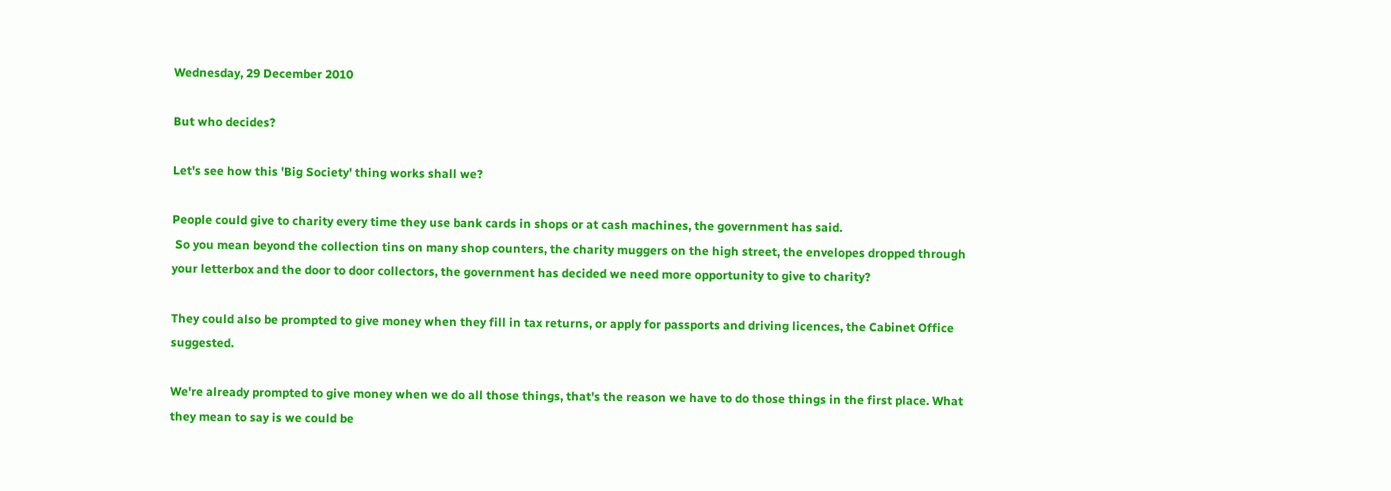Wednesday, 29 December 2010

But who decides?

Let's see how this 'Big Society' thing works shall we?

People could give to charity every time they use bank cards in shops or at cash machines, the government has said.
 So you mean beyond the collection tins on many shop counters, the charity muggers on the high street, the envelopes dropped through your letterbox and the door to door collectors, the government has decided we need more opportunity to give to charity?

They could also be prompted to give money when they fill in tax returns, or apply for passports and driving licences, the Cabinet Office suggested.

We're already prompted to give money when we do all those things, that's the reason we have to do those things in the first place. What they mean to say is we could be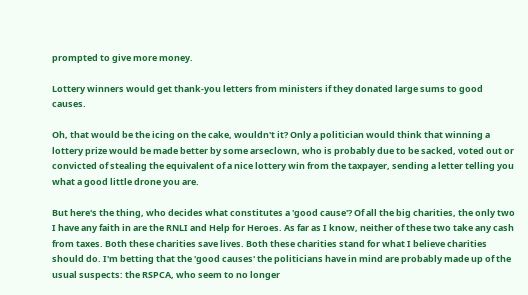prompted to give more money.

Lottery winners would get thank-you letters from ministers if they donated large sums to good causes.

Oh, that would be the icing on the cake, wouldn't it? Only a politician would think that winning a lottery prize would be made better by some arseclown, who is probably due to be sacked, voted out or convicted of stealing the equivalent of a nice lottery win from the taxpayer, sending a letter telling you what a good little drone you are.

But here's the thing, who decides what constitutes a 'good cause'? Of all the big charities, the only two I have any faith in are the RNLI and Help for Heroes. As far as I know, neither of these two take any cash from taxes. Both these charities save lives. Both these charities stand for what I believe charities should do. I'm betting that the 'good causes' the politicians have in mind are probably made up of the usual suspects: the RSPCA, who seem to no longer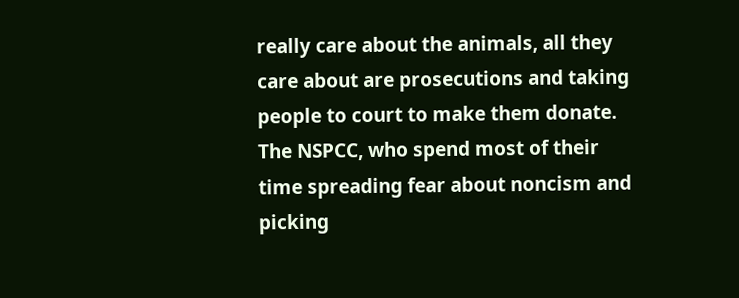really care about the animals, all they care about are prosecutions and taking people to court to make them donate. The NSPCC, who spend most of their time spreading fear about noncism and picking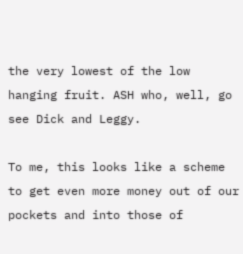the very lowest of the low hanging fruit. ASH who, well, go see Dick and Leggy.

To me, this looks like a scheme to get even more money out of our pockets and into those of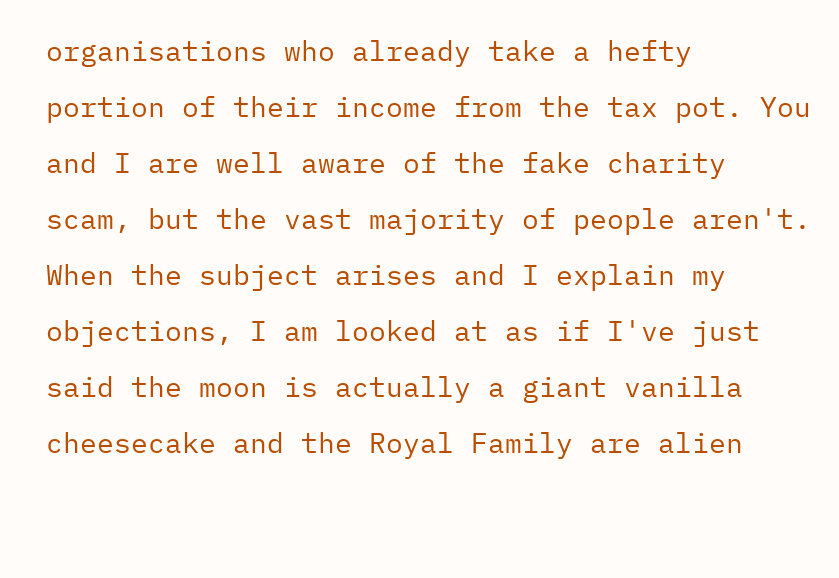organisations who already take a hefty portion of their income from the tax pot. You and I are well aware of the fake charity scam, but the vast majority of people aren't. When the subject arises and I explain my objections, I am looked at as if I've just said the moon is actually a giant vanilla cheesecake and the Royal Family are alien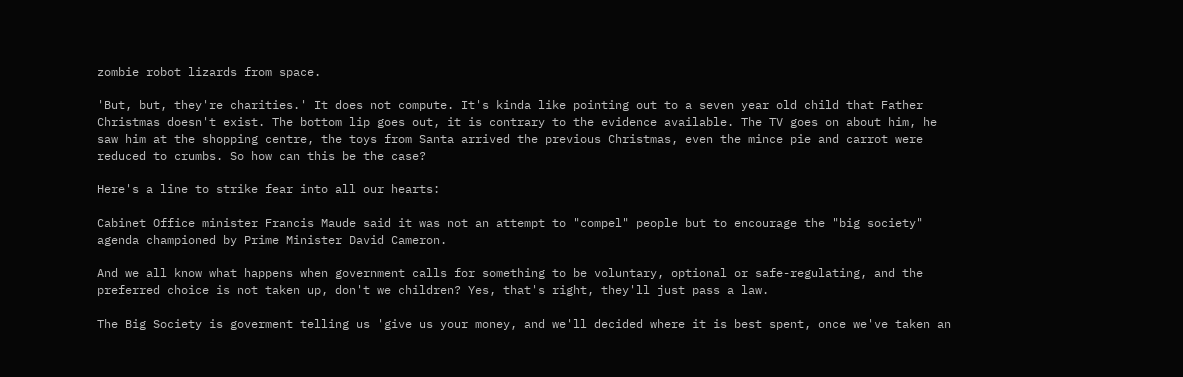zombie robot lizards from space.

'But, but, they're charities.' It does not compute. It's kinda like pointing out to a seven year old child that Father Christmas doesn't exist. The bottom lip goes out, it is contrary to the evidence available. The TV goes on about him, he saw him at the shopping centre, the toys from Santa arrived the previous Christmas, even the mince pie and carrot were reduced to crumbs. So how can this be the case?

Here's a line to strike fear into all our hearts:

Cabinet Office minister Francis Maude said it was not an attempt to "compel" people but to encourage the "big society" agenda championed by Prime Minister David Cameron.

And we all know what happens when government calls for something to be voluntary, optional or safe-regulating, and the preferred choice is not taken up, don't we children? Yes, that's right, they'll just pass a law.

The Big Society is goverment telling us 'give us your money, and we'll decided where it is best spent, once we've taken an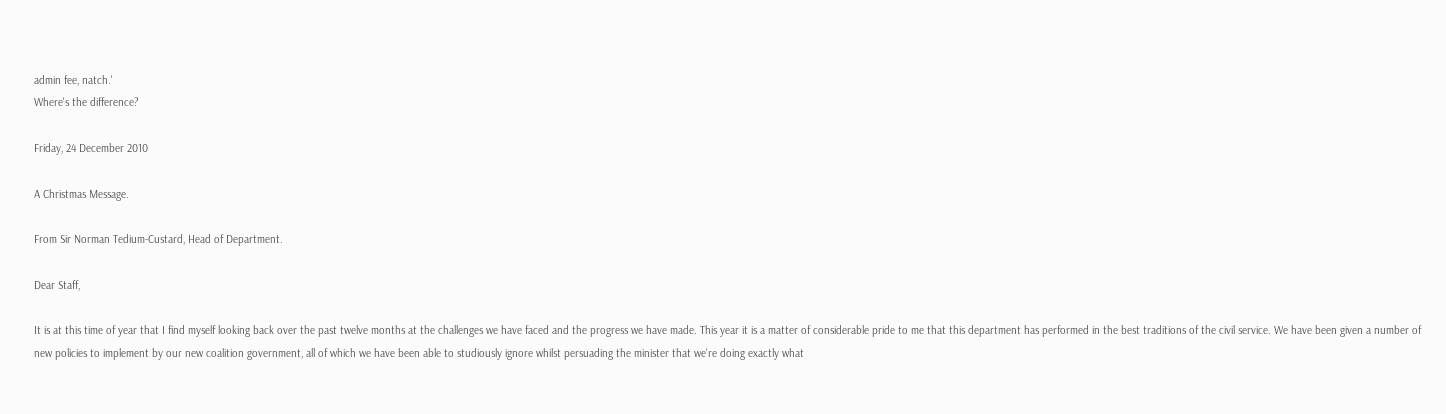admin fee, natch.'
Where's the difference?

Friday, 24 December 2010

A Christmas Message.

From Sir Norman Tedium-Custard, Head of Department.

Dear Staff,

It is at this time of year that I find myself looking back over the past twelve months at the challenges we have faced and the progress we have made. This year it is a matter of considerable pride to me that this department has performed in the best traditions of the civil service. We have been given a number of new policies to implement by our new coalition government, all of which we have been able to studiously ignore whilst persuading the minister that we're doing exactly what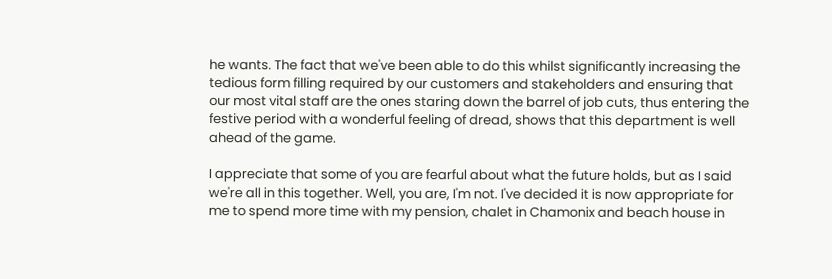he wants. The fact that we've been able to do this whilst significantly increasing the tedious form filling required by our customers and stakeholders and ensuring that our most vital staff are the ones staring down the barrel of job cuts, thus entering the festive period with a wonderful feeling of dread, shows that this department is well ahead of the game.

I appreciate that some of you are fearful about what the future holds, but as I said we're all in this together. Well, you are, I'm not. I've decided it is now appropriate for me to spend more time with my pension, chalet in Chamonix and beach house in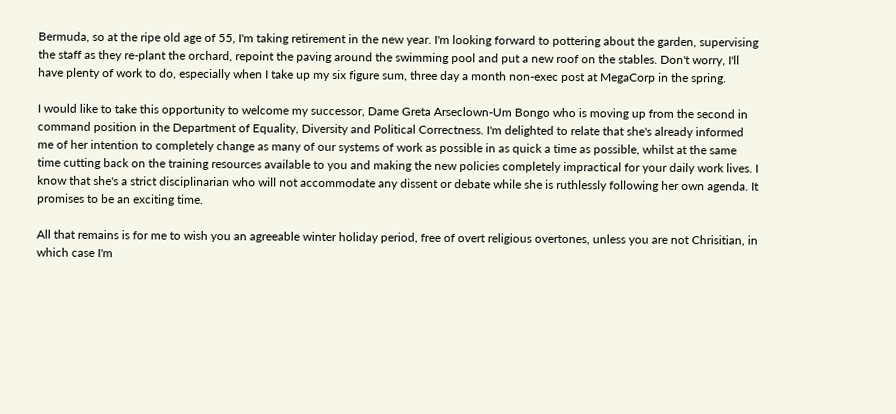Bermuda, so at the ripe old age of 55, I'm taking retirement in the new year. I'm looking forward to pottering about the garden, supervising the staff as they re-plant the orchard, repoint the paving around the swimming pool and put a new roof on the stables. Don't worry, I'll have plenty of work to do, especially when I take up my six figure sum, three day a month non-exec post at MegaCorp in the spring.

I would like to take this opportunity to welcome my successor, Dame Greta Arseclown-Um Bongo who is moving up from the second in command position in the Department of Equality, Diversity and Political Correctness. I'm delighted to relate that she's already informed me of her intention to completely change as many of our systems of work as possible in as quick a time as possible, whilst at the same time cutting back on the training resources available to you and making the new policies completely impractical for your daily work lives. I know that she's a strict disciplinarian who will not accommodate any dissent or debate while she is ruthlessly following her own agenda. It promises to be an exciting time.

All that remains is for me to wish you an agreeable winter holiday period, free of overt religious overtones, unless you are not Chrisitian, in which case I'm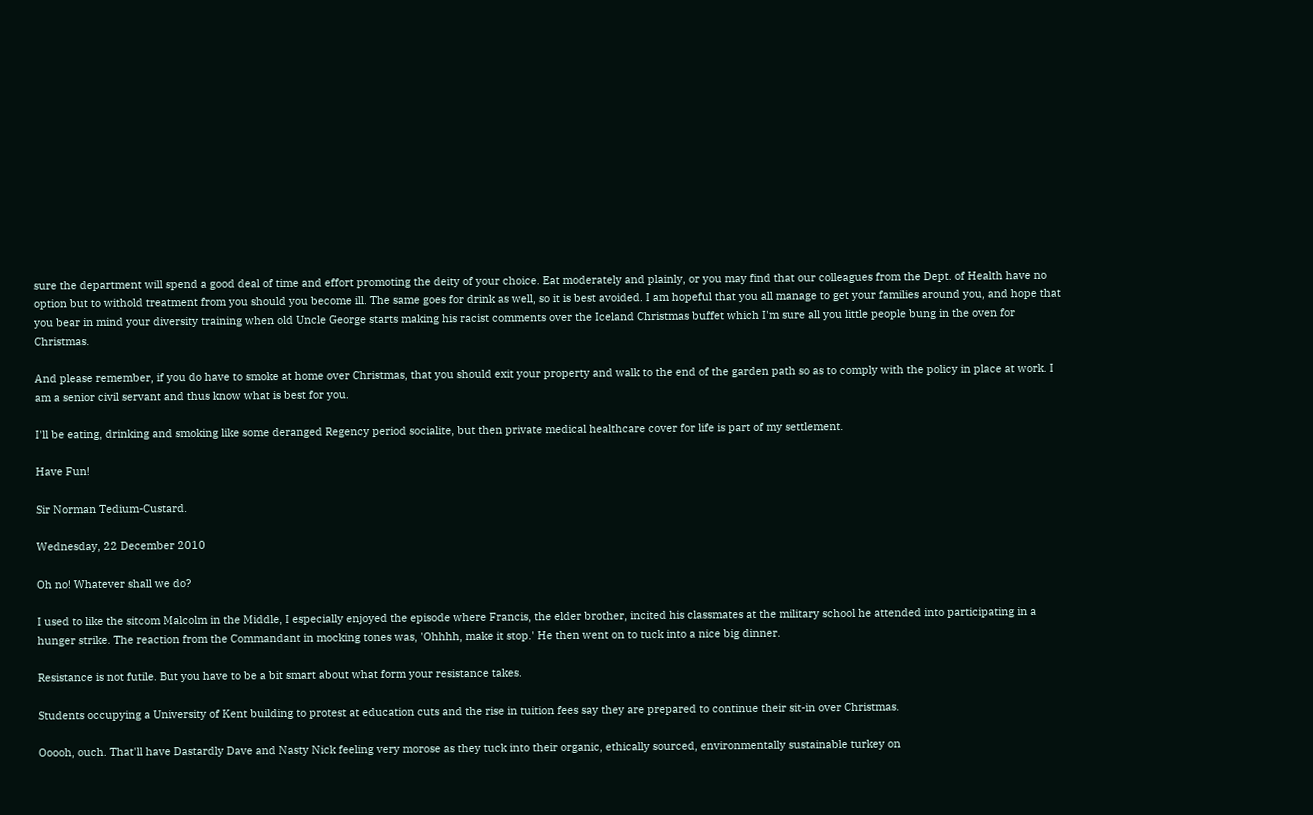sure the department will spend a good deal of time and effort promoting the deity of your choice. Eat moderately and plainly, or you may find that our colleagues from the Dept. of Health have no option but to withold treatment from you should you become ill. The same goes for drink as well, so it is best avoided. I am hopeful that you all manage to get your families around you, and hope that you bear in mind your diversity training when old Uncle George starts making his racist comments over the Iceland Christmas buffet which I'm sure all you little people bung in the oven for Christmas.

And please remember, if you do have to smoke at home over Christmas, that you should exit your property and walk to the end of the garden path so as to comply with the policy in place at work. I am a senior civil servant and thus know what is best for you.

I'll be eating, drinking and smoking like some deranged Regency period socialite, but then private medical healthcare cover for life is part of my settlement.

Have Fun!

Sir Norman Tedium-Custard.

Wednesday, 22 December 2010

Oh no! Whatever shall we do?

I used to like the sitcom Malcolm in the Middle, I especially enjoyed the episode where Francis, the elder brother, incited his classmates at the military school he attended into participating in a hunger strike. The reaction from the Commandant in mocking tones was, 'Ohhhh, make it stop.' He then went on to tuck into a nice big dinner.

Resistance is not futile. But you have to be a bit smart about what form your resistance takes.

Students occupying a University of Kent building to protest at education cuts and the rise in tuition fees say they are prepared to continue their sit-in over Christmas.

Ooooh, ouch. That'll have Dastardly Dave and Nasty Nick feeling very morose as they tuck into their organic, ethically sourced, environmentally sustainable turkey on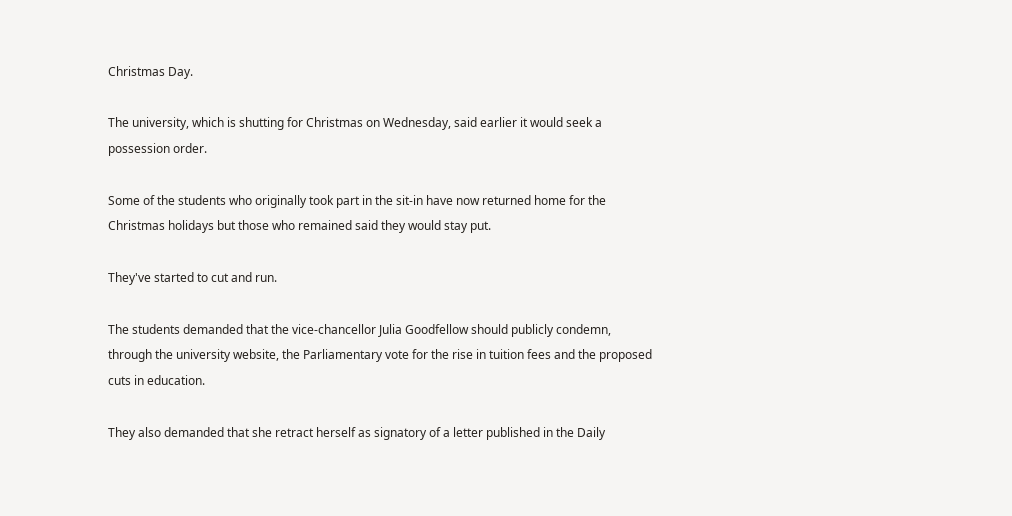Christmas Day.

The university, which is shutting for Christmas on Wednesday, said earlier it would seek a possession order.

Some of the students who originally took part in the sit-in have now returned home for the Christmas holidays but those who remained said they would stay put.

They've started to cut and run.

The students demanded that the vice-chancellor Julia Goodfellow should publicly condemn, through the university website, the Parliamentary vote for the rise in tuition fees and the proposed cuts in education.

They also demanded that she retract herself as signatory of a letter published in the Daily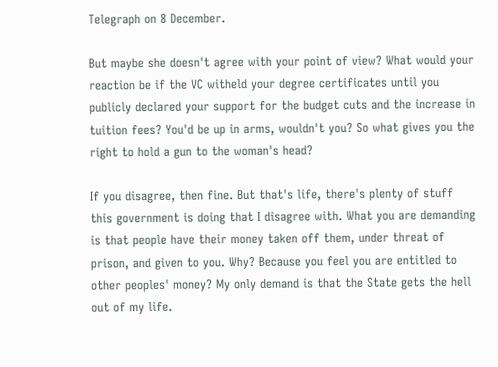Telegraph on 8 December.

But maybe she doesn't agree with your point of view? What would your reaction be if the VC witheld your degree certificates until you publicly declared your support for the budget cuts and the increase in tuition fees? You'd be up in arms, wouldn't you? So what gives you the right to hold a gun to the woman's head?

If you disagree, then fine. But that's life, there's plenty of stuff this government is doing that I disagree with. What you are demanding is that people have their money taken off them, under threat of prison, and given to you. Why? Because you feel you are entitled to other peoples' money? My only demand is that the State gets the hell out of my life.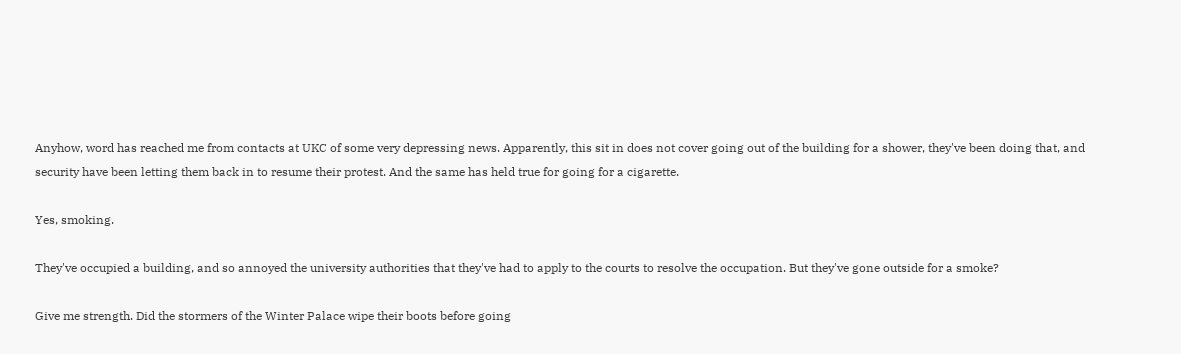Anyhow, word has reached me from contacts at UKC of some very depressing news. Apparently, this sit in does not cover going out of the building for a shower, they've been doing that, and security have been letting them back in to resume their protest. And the same has held true for going for a cigarette.

Yes, smoking.

They've occupied a building, and so annoyed the university authorities that they've had to apply to the courts to resolve the occupation. But they've gone outside for a smoke?

Give me strength. Did the stormers of the Winter Palace wipe their boots before going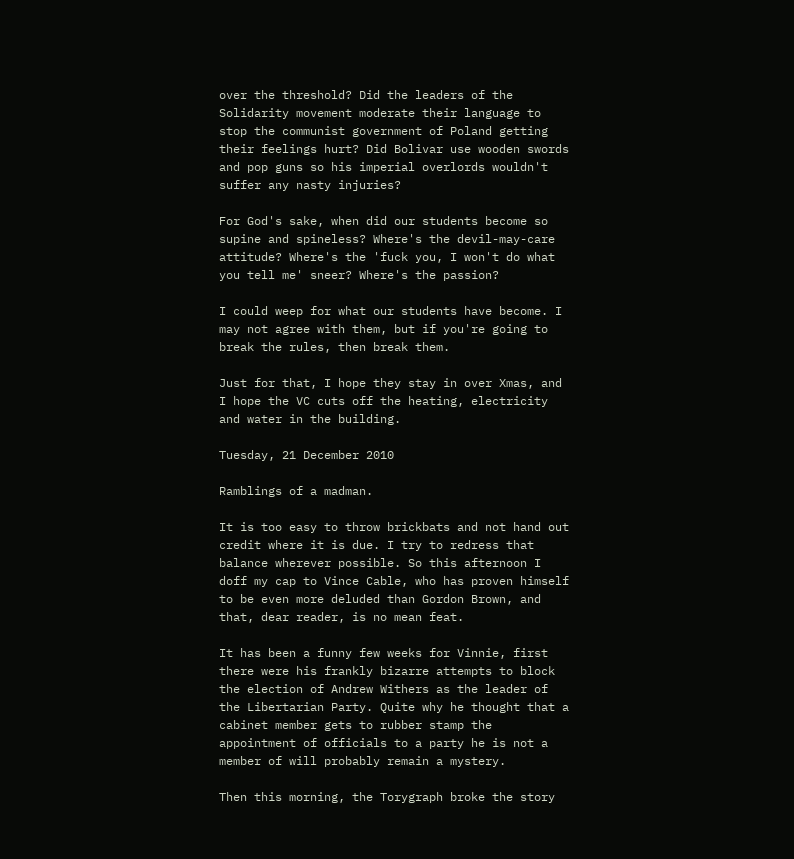over the threshold? Did the leaders of the Solidarity movement moderate their language to stop the communist government of Poland getting their feelings hurt? Did Bolivar use wooden swords and pop guns so his imperial overlords wouldn't suffer any nasty injuries?

For God's sake, when did our students become so supine and spineless? Where's the devil-may-care attitude? Where's the 'fuck you, I won't do what you tell me' sneer? Where's the passion?

I could weep for what our students have become. I may not agree with them, but if you're going to break the rules, then break them.

Just for that, I hope they stay in over Xmas, and I hope the VC cuts off the heating, electricity and water in the building.

Tuesday, 21 December 2010

Ramblings of a madman.

It is too easy to throw brickbats and not hand out credit where it is due. I try to redress that balance wherever possible. So this afternoon I doff my cap to Vince Cable, who has proven himself to be even more deluded than Gordon Brown, and that, dear reader, is no mean feat.

It has been a funny few weeks for Vinnie, first there were his frankly bizarre attempts to block the election of Andrew Withers as the leader of the Libertarian Party. Quite why he thought that a cabinet member gets to rubber stamp the appointment of officials to a party he is not a member of will probably remain a mystery.

Then this morning, the Torygraph broke the story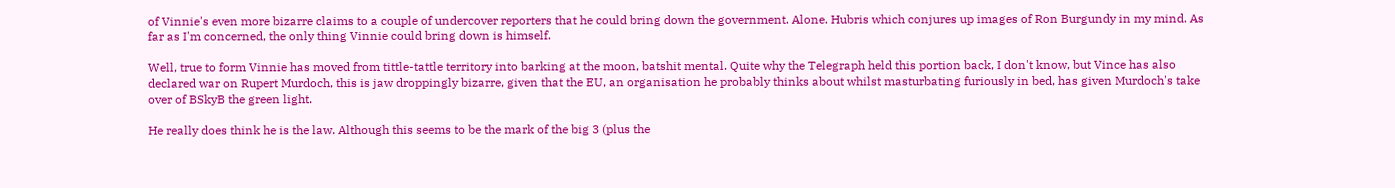of Vinnie's even more bizarre claims to a couple of undercover reporters that he could bring down the government. Alone. Hubris which conjures up images of Ron Burgundy in my mind. As far as I'm concerned, the only thing Vinnie could bring down is himself.

Well, true to form Vinnie has moved from tittle-tattle territory into barking at the moon, batshit mental. Quite why the Telegraph held this portion back, I don't know, but Vince has also declared war on Rupert Murdoch, this is jaw droppingly bizarre, given that the EU, an organisation he probably thinks about whilst masturbating furiously in bed, has given Murdoch's take over of BSkyB the green light.

He really does think he is the law. Although this seems to be the mark of the big 3 (plus the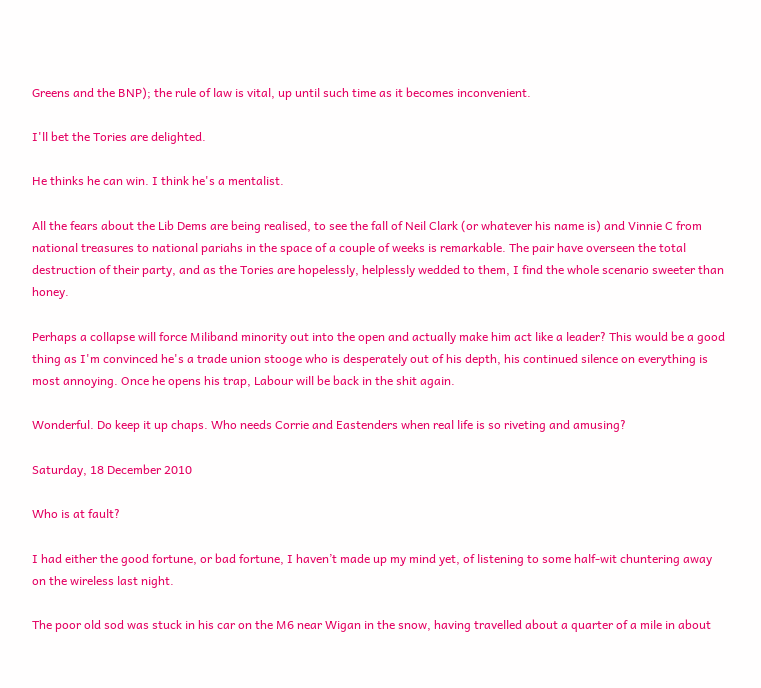Greens and the BNP); the rule of law is vital, up until such time as it becomes inconvenient.

I'll bet the Tories are delighted.

He thinks he can win. I think he's a mentalist.

All the fears about the Lib Dems are being realised, to see the fall of Neil Clark (or whatever his name is) and Vinnie C from national treasures to national pariahs in the space of a couple of weeks is remarkable. The pair have overseen the total destruction of their party, and as the Tories are hopelessly, helplessly wedded to them, I find the whole scenario sweeter than honey.

Perhaps a collapse will force Miliband minority out into the open and actually make him act like a leader? This would be a good thing as I'm convinced he's a trade union stooge who is desperately out of his depth, his continued silence on everything is most annoying. Once he opens his trap, Labour will be back in the shit again.

Wonderful. Do keep it up chaps. Who needs Corrie and Eastenders when real life is so riveting and amusing?

Saturday, 18 December 2010

Who is at fault?

I had either the good fortune, or bad fortune, I haven’t made up my mind yet, of listening to some half-wit chuntering away on the wireless last night.

The poor old sod was stuck in his car on the M6 near Wigan in the snow, having travelled about a quarter of a mile in about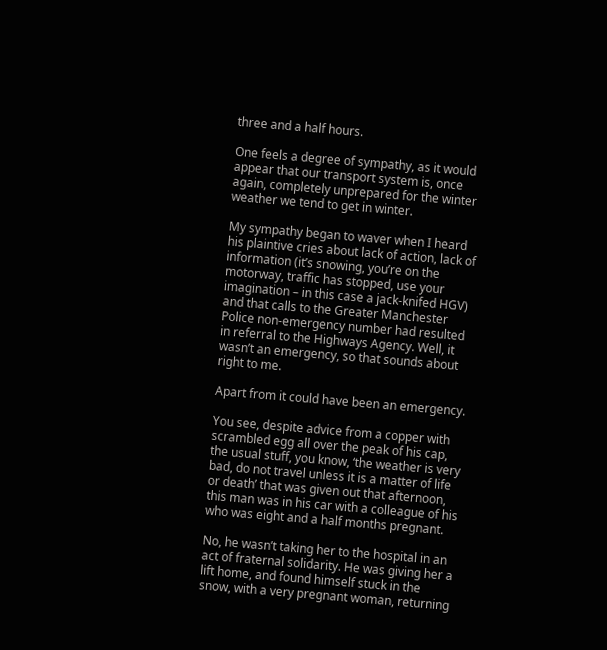three and a half hours.

One feels a degree of sympathy, as it would appear that our transport system is, once again, completely unprepared for the winter weather we tend to get in winter.

My sympathy began to waver when I heard his plaintive cries about lack of action, lack of information (it’s snowing, you’re on the motorway, traffic has stopped, use your imagination – in this case a jack-knifed HGV) and that calls to the Greater Manchester Police non-emergency number had resulted in referral to the Highways Agency. Well, it wasn’t an emergency, so that sounds about right to me.

Apart from it could have been an emergency.

You see, despite advice from a copper with scrambled egg all over the peak of his cap, the usual stuff, you know, ‘the weather is very bad, do not travel unless it is a matter of life or death’ that was given out that afternoon, this man was in his car with a colleague of his who was eight and a half months pregnant.

No, he wasn’t taking her to the hospital in an act of fraternal solidarity. He was giving her a lift home, and found himself stuck in the snow, with a very pregnant woman, returning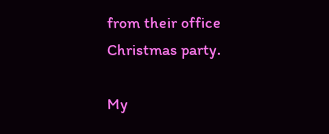from their office Christmas party.

My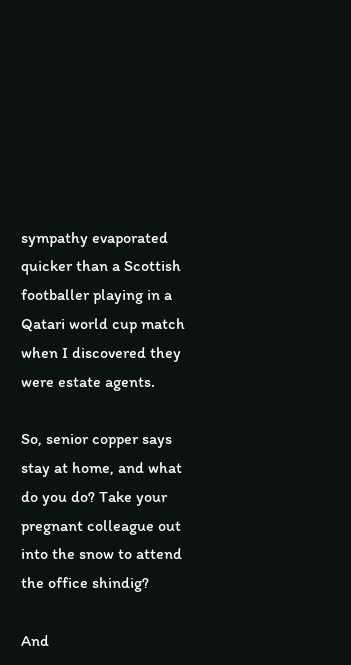sympathy evaporated quicker than a Scottish footballer playing in a Qatari world cup match when I discovered they were estate agents.

So, senior copper says stay at home, and what do you do? Take your pregnant colleague out into the snow to attend the office shindig?

And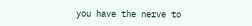you have the nerve to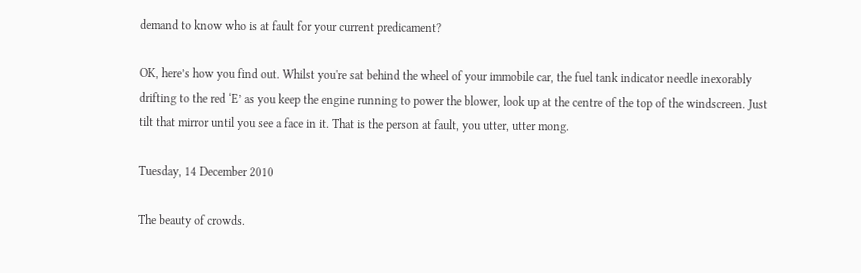demand to know who is at fault for your current predicament?

OK, here’s how you find out. Whilst you're sat behind the wheel of your immobile car, the fuel tank indicator needle inexorably drifting to the red ‘E’ as you keep the engine running to power the blower, look up at the centre of the top of the windscreen. Just tilt that mirror until you see a face in it. That is the person at fault, you utter, utter mong.

Tuesday, 14 December 2010

The beauty of crowds.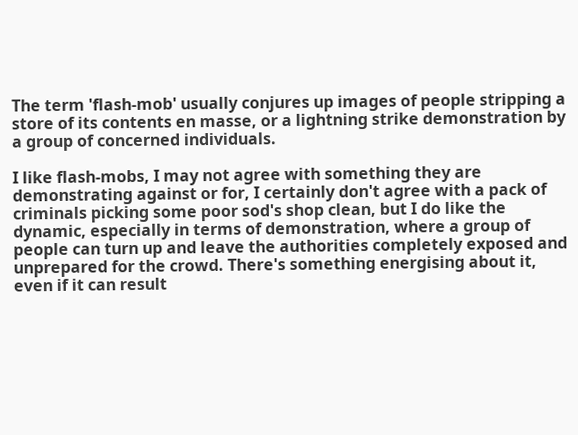The term 'flash-mob' usually conjures up images of people stripping a store of its contents en masse, or a lightning strike demonstration by a group of concerned individuals.

I like flash-mobs, I may not agree with something they are demonstrating against or for, I certainly don't agree with a pack of criminals picking some poor sod's shop clean, but I do like the dynamic, especially in terms of demonstration, where a group of people can turn up and leave the authorities completely exposed and unprepared for the crowd. There's something energising about it, even if it can result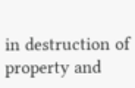in destruction of property and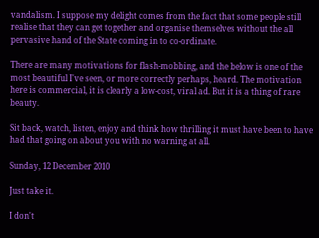vandalism. I suppose my delight comes from the fact that some people still realise that they can get together and organise themselves without the all pervasive hand of the State coming in to co-ordinate.

There are many motivations for flash-mobbing, and the below is one of the most beautiful I've seen, or more correctly perhaps, heard. The motivation here is commercial, it is clearly a low-cost, viral ad. But it is a thing of rare beauty.

Sit back, watch, listen, enjoy and think how thrilling it must have been to have had that going on about you with no warning at all.

Sunday, 12 December 2010

Just take it.

I don't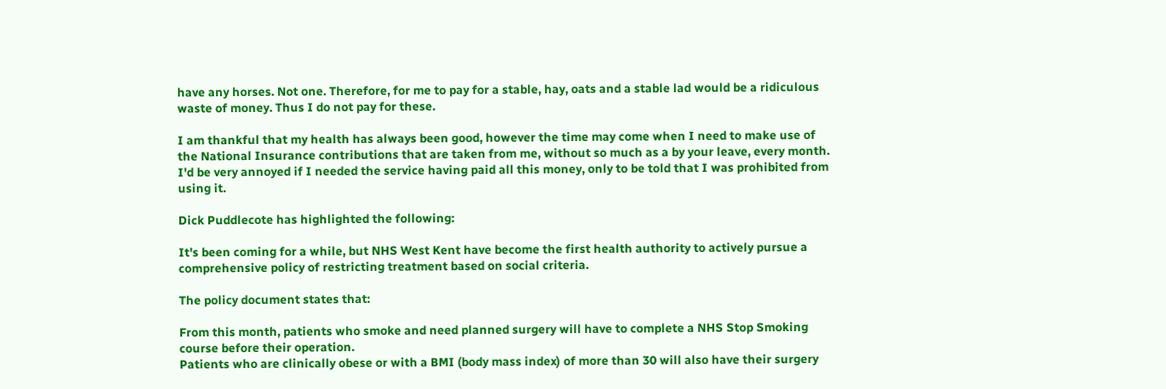have any horses. Not one. Therefore, for me to pay for a stable, hay, oats and a stable lad would be a ridiculous waste of money. Thus I do not pay for these.

I am thankful that my health has always been good, however the time may come when I need to make use of the National Insurance contributions that are taken from me, without so much as a by your leave, every month. I'd be very annoyed if I needed the service having paid all this money, only to be told that I was prohibited from using it.

Dick Puddlecote has highlighted the following:

It's been coming for a while, but NHS West Kent have become the first health authority to actively pursue a comprehensive policy of restricting treatment based on social criteria.

The policy document states that:

From this month, patients who smoke and need planned surgery will have to complete a NHS Stop Smoking course before their operation.
Patients who are clinically obese or with a BMI (body mass index) of more than 30 will also have their surgery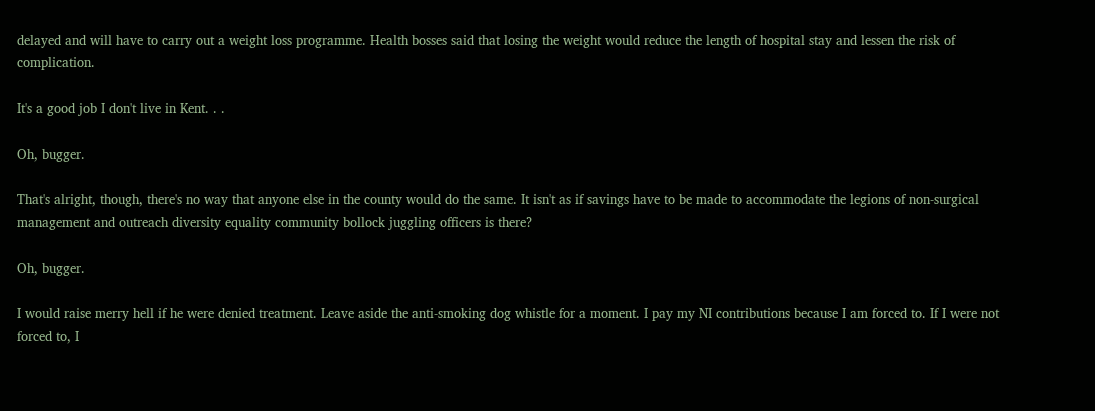delayed and will have to carry out a weight loss programme. Health bosses said that losing the weight would reduce the length of hospital stay and lessen the risk of complication.

It's a good job I don't live in Kent. . .

Oh, bugger.

That's alright, though, there's no way that anyone else in the county would do the same. It isn't as if savings have to be made to accommodate the legions of non-surgical management and outreach diversity equality community bollock juggling officers is there?

Oh, bugger.

I would raise merry hell if he were denied treatment. Leave aside the anti-smoking dog whistle for a moment. I pay my NI contributions because I am forced to. If I were not forced to, I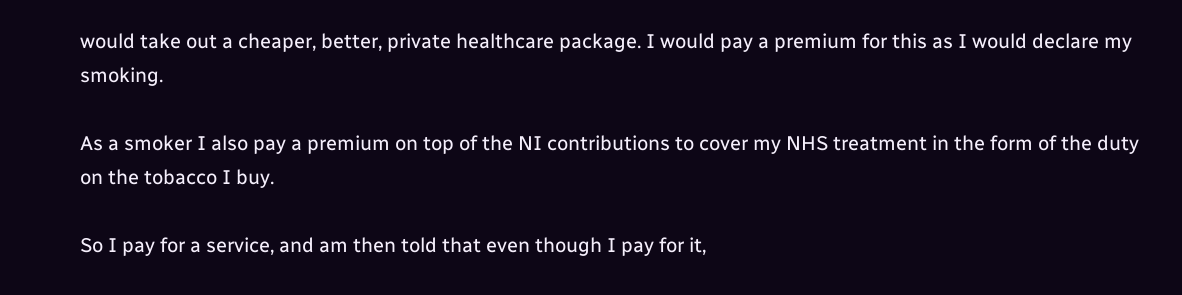would take out a cheaper, better, private healthcare package. I would pay a premium for this as I would declare my smoking.

As a smoker I also pay a premium on top of the NI contributions to cover my NHS treatment in the form of the duty on the tobacco I buy.

So I pay for a service, and am then told that even though I pay for it,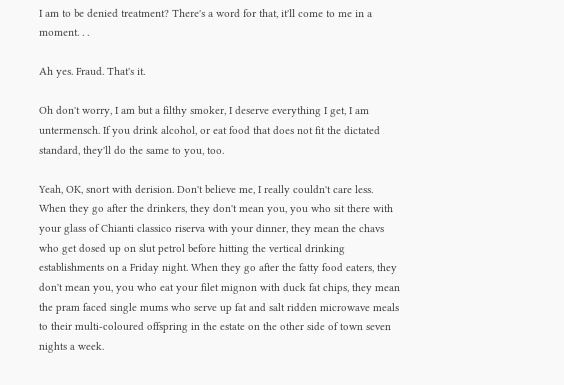I am to be denied treatment? There's a word for that, it'll come to me in a moment. . .

Ah yes. Fraud. That's it.

Oh don't worry, I am but a filthy smoker, I deserve everything I get, I am untermensch. If you drink alcohol, or eat food that does not fit the dictated standard, they'll do the same to you, too.

Yeah, OK, snort with derision. Don't believe me, I really couldn't care less. When they go after the drinkers, they don't mean you, you who sit there with your glass of Chianti classico riserva with your dinner, they mean the chavs who get dosed up on slut petrol before hitting the vertical drinking establishments on a Friday night. When they go after the fatty food eaters, they don't mean you, you who eat your filet mignon with duck fat chips, they mean the pram faced single mums who serve up fat and salt ridden microwave meals to their multi-coloured offspring in the estate on the other side of town seven nights a week.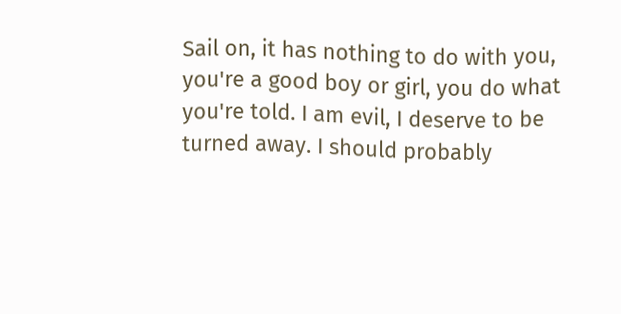Sail on, it has nothing to do with you, you're a good boy or girl, you do what you're told. I am evil, I deserve to be turned away. I should probably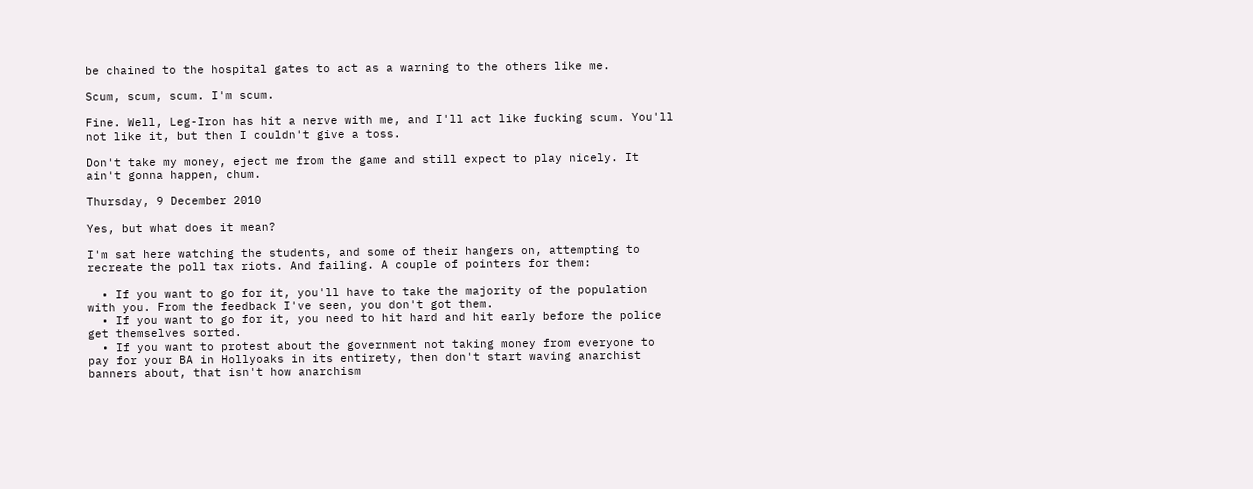be chained to the hospital gates to act as a warning to the others like me.

Scum, scum, scum. I'm scum.

Fine. Well, Leg-Iron has hit a nerve with me, and I'll act like fucking scum. You'll not like it, but then I couldn't give a toss.

Don't take my money, eject me from the game and still expect to play nicely. It ain't gonna happen, chum.

Thursday, 9 December 2010

Yes, but what does it mean?

I'm sat here watching the students, and some of their hangers on, attempting to recreate the poll tax riots. And failing. A couple of pointers for them:

  • If you want to go for it, you'll have to take the majority of the population with you. From the feedback I've seen, you don't got them.
  • If you want to go for it, you need to hit hard and hit early before the police get themselves sorted.
  • If you want to protest about the government not taking money from everyone to pay for your BA in Hollyoaks in its entirety, then don't start waving anarchist banners about, that isn't how anarchism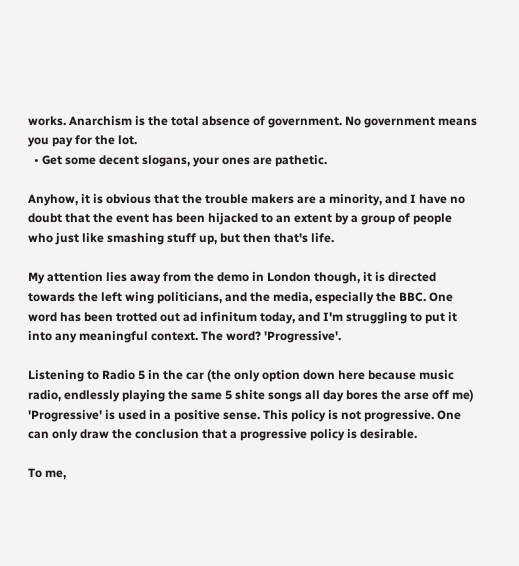works. Anarchism is the total absence of government. No government means you pay for the lot.
  • Get some decent slogans, your ones are pathetic.

Anyhow, it is obvious that the trouble makers are a minority, and I have no doubt that the event has been hijacked to an extent by a group of people who just like smashing stuff up, but then that's life.

My attention lies away from the demo in London though, it is directed towards the left wing politicians, and the media, especially the BBC. One word has been trotted out ad infinitum today, and I'm struggling to put it into any meaningful context. The word? 'Progressive'.

Listening to Radio 5 in the car (the only option down here because music radio, endlessly playing the same 5 shite songs all day bores the arse off me) 'Progressive' is used in a positive sense. This policy is not progressive. One can only draw the conclusion that a progressive policy is desirable.

To me,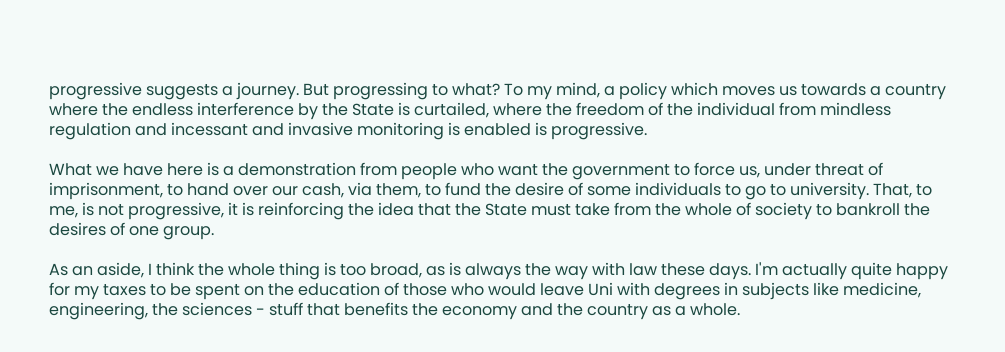progressive suggests a journey. But progressing to what? To my mind, a policy which moves us towards a country where the endless interference by the State is curtailed, where the freedom of the individual from mindless regulation and incessant and invasive monitoring is enabled is progressive.

What we have here is a demonstration from people who want the government to force us, under threat of imprisonment, to hand over our cash, via them, to fund the desire of some individuals to go to university. That, to me, is not progressive, it is reinforcing the idea that the State must take from the whole of society to bankroll the desires of one group.

As an aside, I think the whole thing is too broad, as is always the way with law these days. I'm actually quite happy for my taxes to be spent on the education of those who would leave Uni with degrees in subjects like medicine, engineering, the sciences - stuff that benefits the economy and the country as a whole.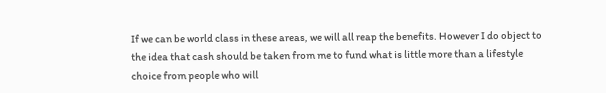If we can be world class in these areas, we will all reap the benefits. However I do object to the idea that cash should be taken from me to fund what is little more than a lifestyle choice from people who will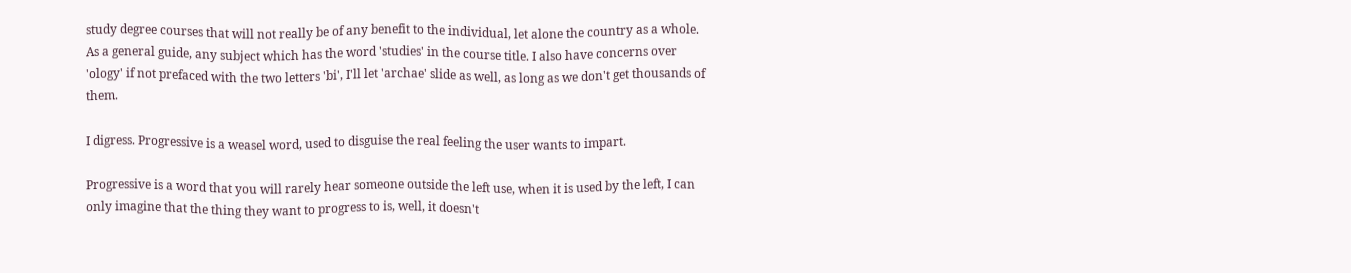study degree courses that will not really be of any benefit to the individual, let alone the country as a whole. As a general guide, any subject which has the word 'studies' in the course title. I also have concerns over 'ology' if not prefaced with the two letters 'bi', I'll let 'archae' slide as well, as long as we don't get thousands of them.

I digress. Progressive is a weasel word, used to disguise the real feeling the user wants to impart.

Progressive is a word that you will rarely hear someone outside the left use, when it is used by the left, I can only imagine that the thing they want to progress to is, well, it doesn't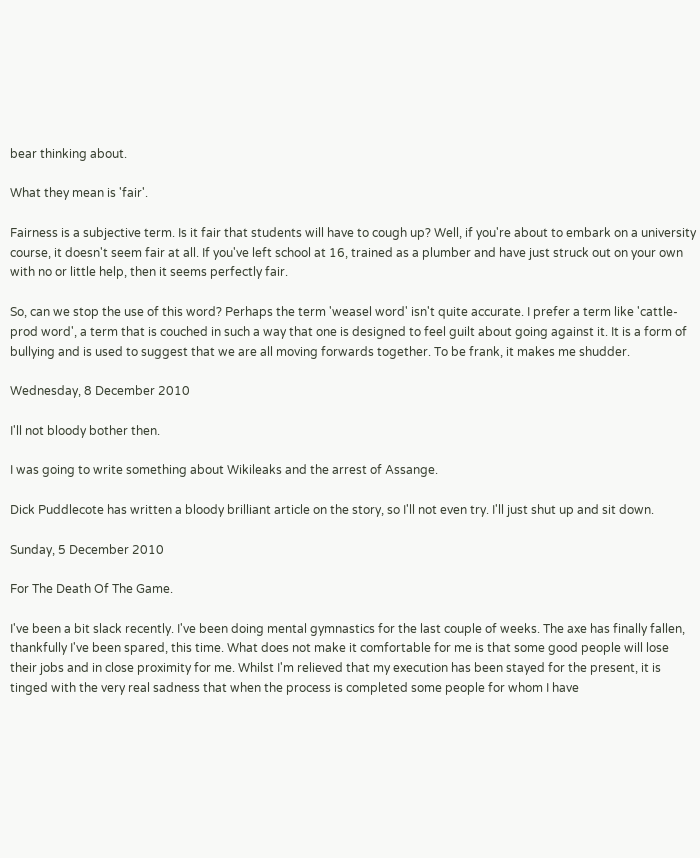bear thinking about.

What they mean is 'fair'.

Fairness is a subjective term. Is it fair that students will have to cough up? Well, if you're about to embark on a university course, it doesn't seem fair at all. If you've left school at 16, trained as a plumber and have just struck out on your own with no or little help, then it seems perfectly fair.

So, can we stop the use of this word? Perhaps the term 'weasel word' isn't quite accurate. I prefer a term like 'cattle-prod word', a term that is couched in such a way that one is designed to feel guilt about going against it. It is a form of bullying and is used to suggest that we are all moving forwards together. To be frank, it makes me shudder.

Wednesday, 8 December 2010

I'll not bloody bother then.

I was going to write something about Wikileaks and the arrest of Assange.

Dick Puddlecote has written a bloody brilliant article on the story, so I'll not even try. I'll just shut up and sit down.

Sunday, 5 December 2010

For The Death Of The Game.

I've been a bit slack recently. I've been doing mental gymnastics for the last couple of weeks. The axe has finally fallen, thankfully I've been spared, this time. What does not make it comfortable for me is that some good people will lose their jobs and in close proximity for me. Whilst I'm relieved that my execution has been stayed for the present, it is tinged with the very real sadness that when the process is completed some people for whom I have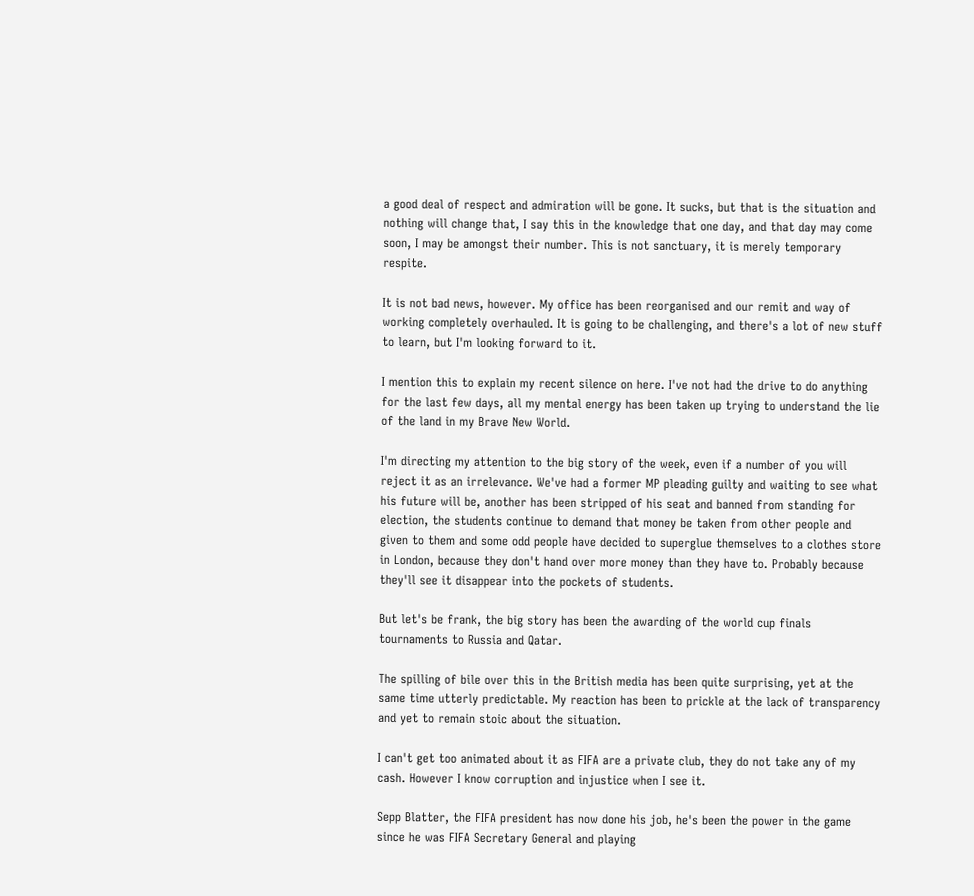a good deal of respect and admiration will be gone. It sucks, but that is the situation and nothing will change that, I say this in the knowledge that one day, and that day may come soon, I may be amongst their number. This is not sanctuary, it is merely temporary respite.

It is not bad news, however. My office has been reorganised and our remit and way of working completely overhauled. It is going to be challenging, and there's a lot of new stuff to learn, but I'm looking forward to it.

I mention this to explain my recent silence on here. I've not had the drive to do anything for the last few days, all my mental energy has been taken up trying to understand the lie of the land in my Brave New World.

I'm directing my attention to the big story of the week, even if a number of you will reject it as an irrelevance. We've had a former MP pleading guilty and waiting to see what his future will be, another has been stripped of his seat and banned from standing for election, the students continue to demand that money be taken from other people and given to them and some odd people have decided to superglue themselves to a clothes store in London, because they don't hand over more money than they have to. Probably because they'll see it disappear into the pockets of students.

But let's be frank, the big story has been the awarding of the world cup finals tournaments to Russia and Qatar.

The spilling of bile over this in the British media has been quite surprising, yet at the same time utterly predictable. My reaction has been to prickle at the lack of transparency and yet to remain stoic about the situation.

I can't get too animated about it as FIFA are a private club, they do not take any of my cash. However I know corruption and injustice when I see it.

Sepp Blatter, the FIFA president has now done his job, he's been the power in the game since he was FIFA Secretary General and playing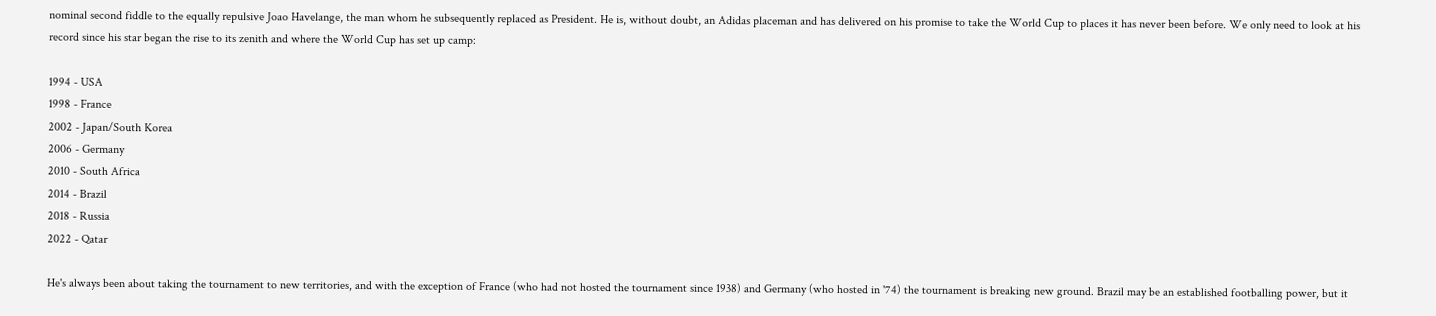nominal second fiddle to the equally repulsive Joao Havelange, the man whom he subsequently replaced as President. He is, without doubt, an Adidas placeman and has delivered on his promise to take the World Cup to places it has never been before. We only need to look at his record since his star began the rise to its zenith and where the World Cup has set up camp:

1994 - USA
1998 - France
2002 - Japan/South Korea
2006 - Germany
2010 - South Africa
2014 - Brazil
2018 - Russia
2022 - Qatar

He's always been about taking the tournament to new territories, and with the exception of France (who had not hosted the tournament since 1938) and Germany (who hosted in '74) the tournament is breaking new ground. Brazil may be an established footballing power, but it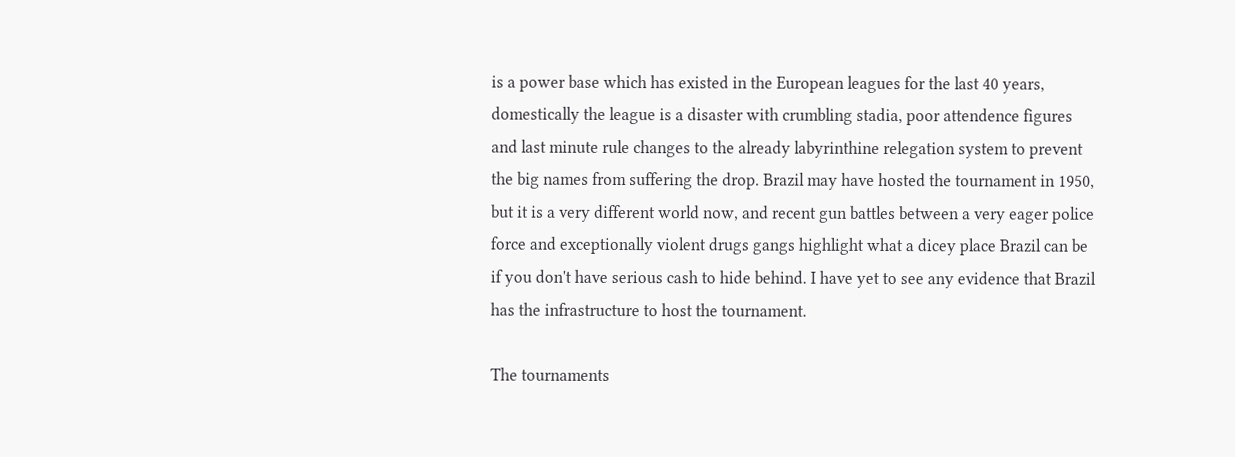is a power base which has existed in the European leagues for the last 40 years, domestically the league is a disaster with crumbling stadia, poor attendence figures and last minute rule changes to the already labyrinthine relegation system to prevent the big names from suffering the drop. Brazil may have hosted the tournament in 1950, but it is a very different world now, and recent gun battles between a very eager police force and exceptionally violent drugs gangs highlight what a dicey place Brazil can be if you don't have serious cash to hide behind. I have yet to see any evidence that Brazil has the infrastructure to host the tournament.

The tournaments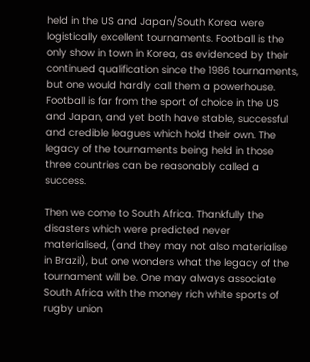held in the US and Japan/South Korea were logistically excellent tournaments. Football is the only show in town in Korea, as evidenced by their continued qualification since the 1986 tournaments, but one would hardly call them a powerhouse. Football is far from the sport of choice in the US and Japan, and yet both have stable, successful and credible leagues which hold their own. The legacy of the tournaments being held in those three countries can be reasonably called a success.

Then we come to South Africa. Thankfully the disasters which were predicted never materialised, (and they may not also materialise in Brazil), but one wonders what the legacy of the tournament will be. One may always associate South Africa with the money rich white sports of rugby union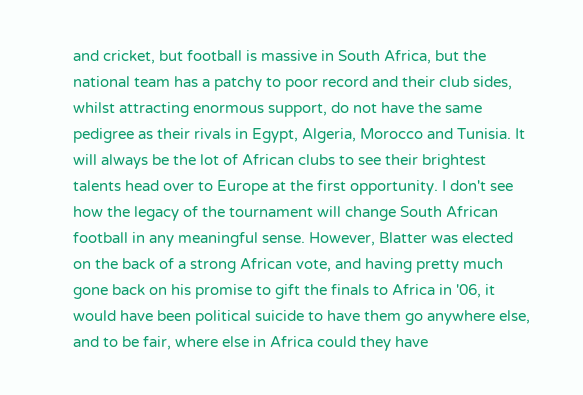and cricket, but football is massive in South Africa, but the national team has a patchy to poor record and their club sides, whilst attracting enormous support, do not have the same pedigree as their rivals in Egypt, Algeria, Morocco and Tunisia. It will always be the lot of African clubs to see their brightest talents head over to Europe at the first opportunity. I don't see how the legacy of the tournament will change South African football in any meaningful sense. However, Blatter was elected on the back of a strong African vote, and having pretty much gone back on his promise to gift the finals to Africa in '06, it would have been political suicide to have them go anywhere else, and to be fair, where else in Africa could they have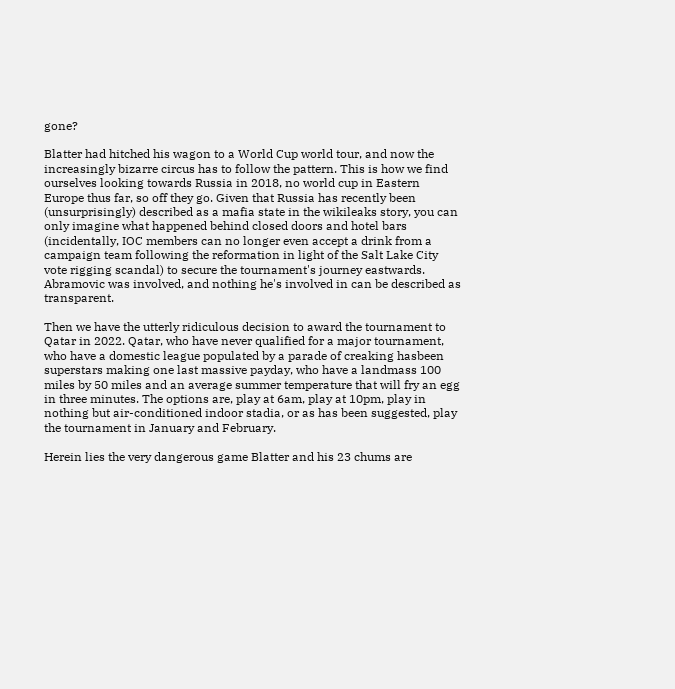gone?

Blatter had hitched his wagon to a World Cup world tour, and now the increasingly bizarre circus has to follow the pattern. This is how we find ourselves looking towards Russia in 2018, no world cup in Eastern Europe thus far, so off they go. Given that Russia has recently been (unsurprisingly) described as a mafia state in the wikileaks story, you can only imagine what happened behind closed doors and hotel bars (incidentally, IOC members can no longer even accept a drink from a campaign team following the reformation in light of the Salt Lake City vote rigging scandal) to secure the tournament's journey eastwards. Abramovic was involved, and nothing he's involved in can be described as transparent.

Then we have the utterly ridiculous decision to award the tournament to Qatar in 2022. Qatar, who have never qualified for a major tournament, who have a domestic league populated by a parade of creaking hasbeen superstars making one last massive payday, who have a landmass 100 miles by 50 miles and an average summer temperature that will fry an egg in three minutes. The options are, play at 6am, play at 10pm, play in nothing but air-conditioned indoor stadia, or as has been suggested, play the tournament in January and February.

Herein lies the very dangerous game Blatter and his 23 chums are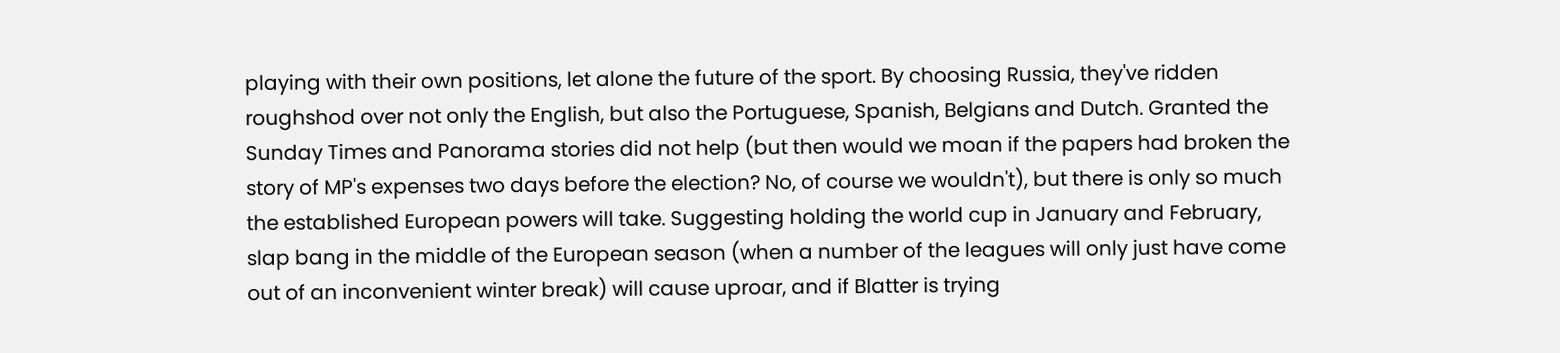playing with their own positions, let alone the future of the sport. By choosing Russia, they've ridden roughshod over not only the English, but also the Portuguese, Spanish, Belgians and Dutch. Granted the Sunday Times and Panorama stories did not help (but then would we moan if the papers had broken the story of MP's expenses two days before the election? No, of course we wouldn't), but there is only so much the established European powers will take. Suggesting holding the world cup in January and February, slap bang in the middle of the European season (when a number of the leagues will only just have come out of an inconvenient winter break) will cause uproar, and if Blatter is trying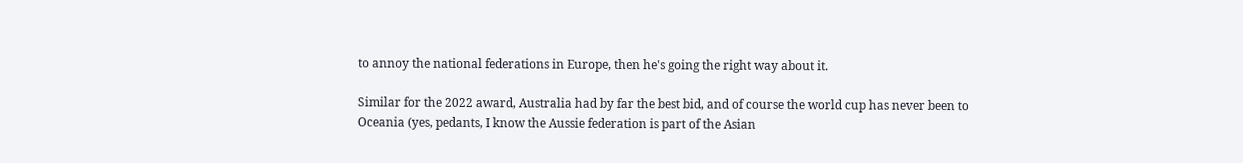to annoy the national federations in Europe, then he's going the right way about it.

Similar for the 2022 award, Australia had by far the best bid, and of course the world cup has never been to Oceania (yes, pedants, I know the Aussie federation is part of the Asian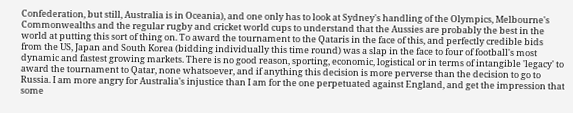Confederation, but still, Australia is in Oceania), and one only has to look at Sydney's handling of the Olympics, Melbourne's Commonwealths and the regular rugby and cricket world cups to understand that the Aussies are probably the best in the world at putting this sort of thing on. To award the tournament to the Qataris in the face of this, and perfectly credible bids from the US, Japan and South Korea (bidding individually this time round) was a slap in the face to four of football's most dynamic and fastest growing markets. There is no good reason, sporting, economic, logistical or in terms of intangible 'legacy' to award the tournament to Qatar, none whatsoever, and if anything this decision is more perverse than the decision to go to Russia. I am more angry for Australia's injustice than I am for the one perpetuated against England, and get the impression that some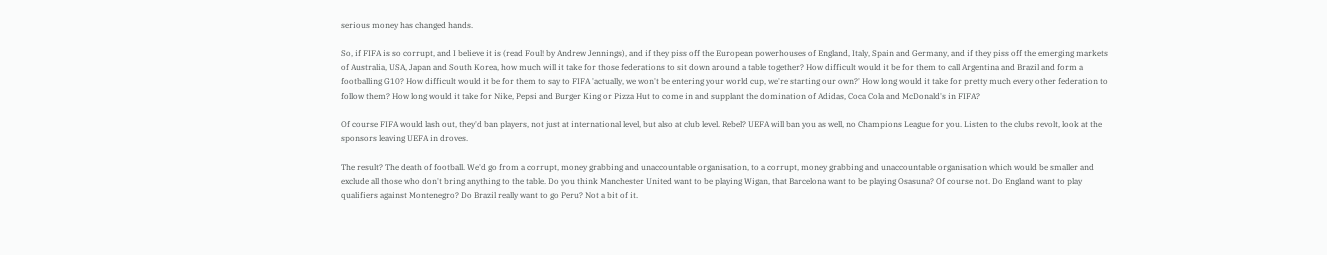serious money has changed hands.

So, if FIFA is so corrupt, and I believe it is (read Foul! by Andrew Jennings), and if they piss off the European powerhouses of England, Italy, Spain and Germany, and if they piss off the emerging markets of Australia, USA, Japan and South Korea, how much will it take for those federations to sit down around a table together? How difficult would it be for them to call Argentina and Brazil and form a footballing G10? How difficult would it be for them to say to FIFA 'actually, we won't be entering your world cup, we're starting our own?' How long would it take for pretty much every other federation to follow them? How long would it take for Nike, Pepsi and Burger King or Pizza Hut to come in and supplant the domination of Adidas, Coca Cola and McDonald's in FIFA?

Of course FIFA would lash out, they'd ban players, not just at international level, but also at club level. Rebel? UEFA will ban you as well, no Champions League for you. Listen to the clubs revolt, look at the sponsors leaving UEFA in droves.

The result? The death of football. We'd go from a corrupt, money grabbing and unaccountable organisation, to a corrupt, money grabbing and unaccountable organisation which would be smaller and exclude all those who don't bring anything to the table. Do you think Manchester United want to be playing Wigan, that Barcelona want to be playing Osasuna? Of course not. Do England want to play qualifiers against Montenegro? Do Brazil really want to go Peru? Not a bit of it.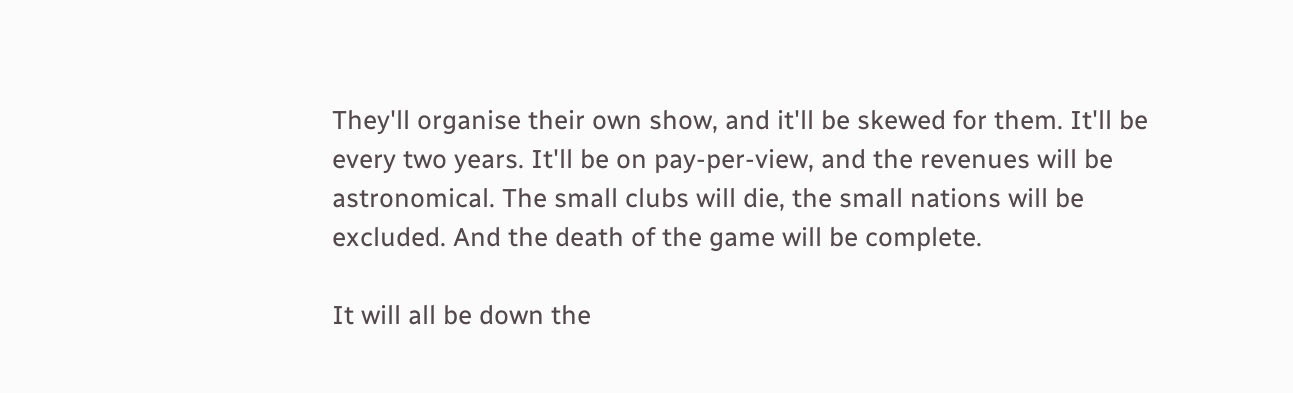They'll organise their own show, and it'll be skewed for them. It'll be every two years. It'll be on pay-per-view, and the revenues will be astronomical. The small clubs will die, the small nations will be excluded. And the death of the game will be complete.

It will all be down the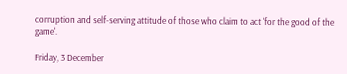corruption and self-serving attitude of those who claim to act 'for the good of the game'.

Friday, 3 December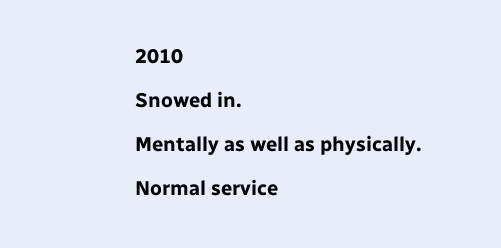2010

Snowed in.

Mentally as well as physically.

Normal service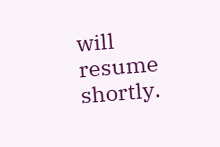will resume shortly.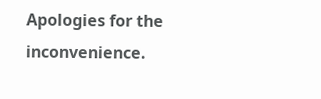Apologies for the inconvenience.